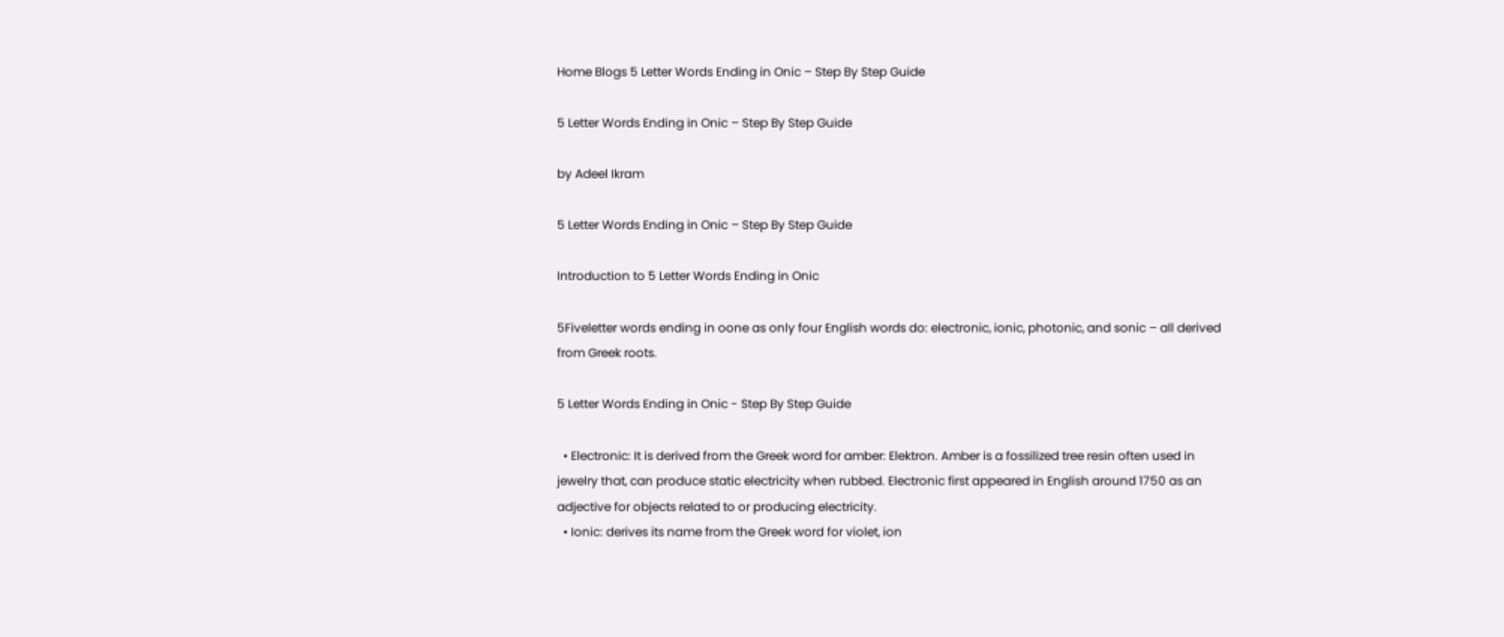Home Blogs 5 Letter Words Ending in Onic – Step By Step Guide

5 Letter Words Ending in Onic – Step By Step Guide

by Adeel Ikram

5 Letter Words Ending in Onic – Step By Step Guide

Introduction to 5 Letter Words Ending in Onic

5Fiveletter words ending in oone as only four English words do: electronic, ionic, photonic, and sonic – all derived from Greek roots.

5 Letter Words Ending in Onic - Step By Step Guide

  • Electronic: It is derived from the Greek word for amber: Elektron. Amber is a fossilized tree resin often used in jewelry that, can produce static electricity when rubbed. Electronic first appeared in English around 1750 as an adjective for objects related to or producing electricity.
  • Ionic: derives its name from the Greek word for violet, ion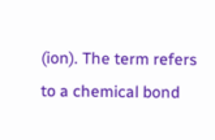(ion). The term refers to a chemical bond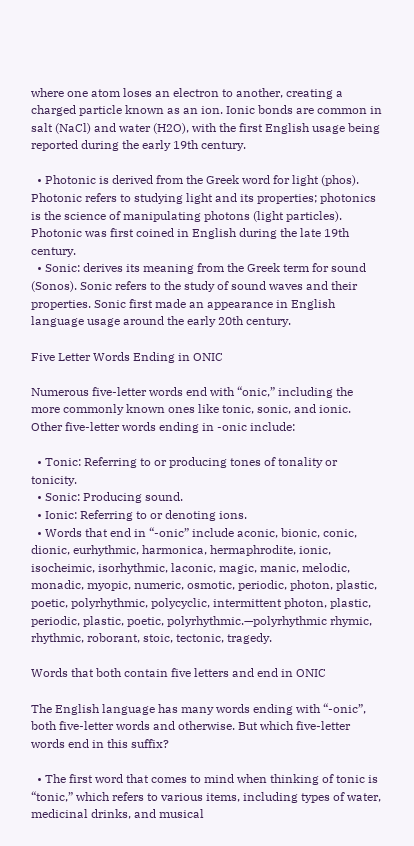where one atom loses an electron to another, creating a charged particle known as an ion. Ionic bonds are common in salt (NaCl) and water (H2O), with the first English usage being reported during the early 19th century.

  • Photonic is derived from the Greek word for light (phos). Photonic refers to studying light and its properties; photonics is the science of manipulating photons (light particles). Photonic was first coined in English during the late 19th century.
  • Sonic: derives its meaning from the Greek term for sound (Sonos). Sonic refers to the study of sound waves and their properties. Sonic first made an appearance in English language usage around the early 20th century.

Five Letter Words Ending in ONIC

Numerous five-letter words end with “onic,” including the more commonly known ones like tonic, sonic, and ionic. Other five-letter words ending in -onic include:

  • Tonic: Referring to or producing tones of tonality or tonicity.
  • Sonic: Producing sound.
  • Ionic: Referring to or denoting ions.
  • Words that end in “-onic” include aconic, bionic, conic, dionic, eurhythmic, harmonica, hermaphrodite, ionic, isocheimic, isorhythmic, laconic, magic, manic, melodic, monadic, myopic, numeric, osmotic, periodic, photon, plastic, poetic, polyrhythmic, polycyclic, intermittent photon, plastic, periodic, plastic, poetic, polyrhythmic.—polyrhythmic rhymic, rhythmic, roborant, stoic, tectonic, tragedy.

Words that both contain five letters and end in ONIC

The English language has many words ending with “-onic”, both five-letter words and otherwise. But which five-letter words end in this suffix?

  • The first word that comes to mind when thinking of tonic is “tonic,” which refers to various items, including types of water, medicinal drinks, and musical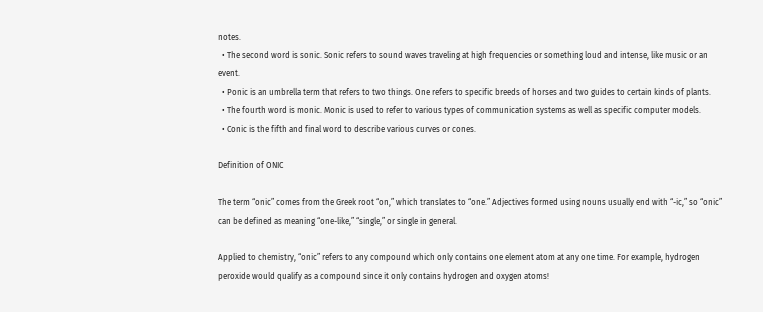notes.
  • The second word is sonic. Sonic refers to sound waves traveling at high frequencies or something loud and intense, like music or an event.
  • Ponic is an umbrella term that refers to two things. One refers to specific breeds of horses and two guides to certain kinds of plants.
  • The fourth word is monic. Monic is used to refer to various types of communication systems as well as specific computer models.
  • Conic is the fifth and final word to describe various curves or cones.

Definition of ONIC

The term “onic” comes from the Greek root “on,” which translates to “one.” Adjectives formed using nouns usually end with “-ic,” so “onic” can be defined as meaning “one-like,” “single,” or single in general.

Applied to chemistry, “onic” refers to any compound which only contains one element atom at any one time. For example, hydrogen peroxide would qualify as a compound since it only contains hydrogen and oxygen atoms!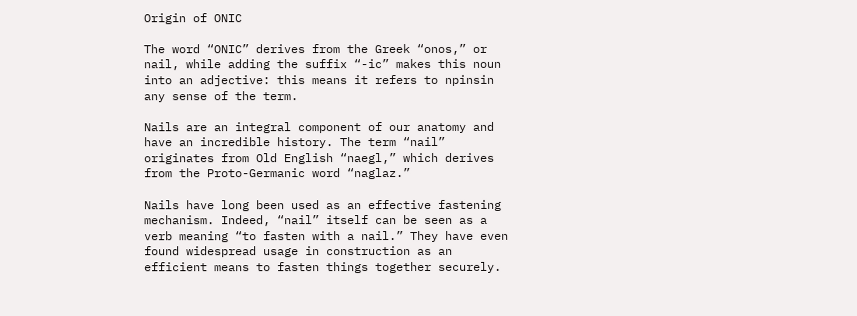Origin of ONIC

The word “ONIC” derives from the Greek “onos,” or nail, while adding the suffix “-ic” makes this noun into an adjective: this means it refers to npinsin any sense of the term.

Nails are an integral component of our anatomy and have an incredible history. The term “nail” originates from Old English “naegl,” which derives from the Proto-Germanic word “naglaz.”

Nails have long been used as an effective fastening mechanism. Indeed, “nail” itself can be seen as a verb meaning “to fasten with a nail.” They have even found widespread usage in construction as an efficient means to fasten things together securely.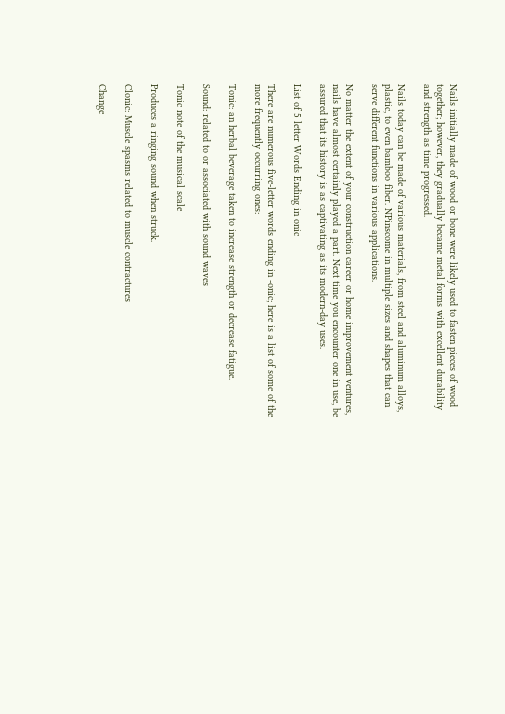Nails initially made of wood or bone were likely used to fasten pieces of wood together; however, they gradually became metal forms with excellent durability and strength as time progressed.

Nails today can be made of various materials, from steel and aluminum alloys, plastic, to even bamboo fiber. NPinscome in multiple sizes and shapes that can serve different functions in various applications.

No matter the extent of your construction career or home improvement ventures, nails have almost certainly played a part. Next time you encounter one in use, be assured that its history is as captivating as its modern-day uses.

List of 5 letter Words Ending in onic

There are numerous five-letter words ending in -onic; here is a list of some of the more frequently occurring ones:

Tonic: an herbal beverage taken to increase strength or decrease fatigue.

Sound: related to or associated with sound waves

Tonic note of the musical scale

Produces a ringing sound when struck.

Clonic: Muscle spasms related to muscle contractures

Change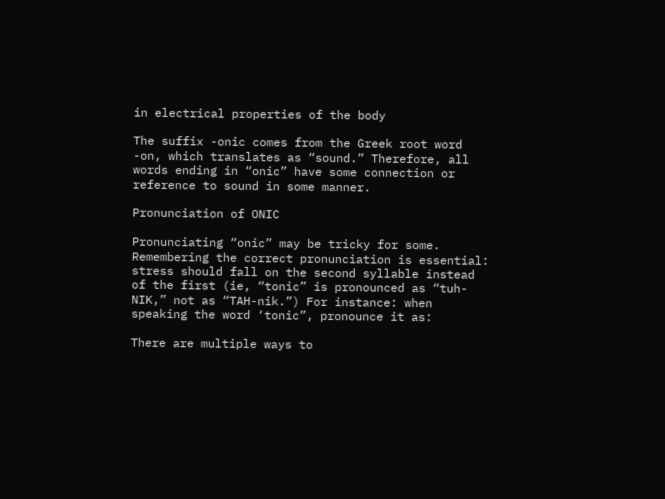in electrical properties of the body

The suffix -onic comes from the Greek root word -on, which translates as “sound.” Therefore, all words ending in “onic” have some connection or reference to sound in some manner.

Pronunciation of ONIC

Pronunciating “onic” may be tricky for some. Remembering the correct pronunciation is essential: stress should fall on the second syllable instead of the first (ie, “tonic” is pronounced as “tuh-NIK,” not as “TAH-nik.”) For instance: when speaking the word ‘tonic”, pronounce it as:

There are multiple ways to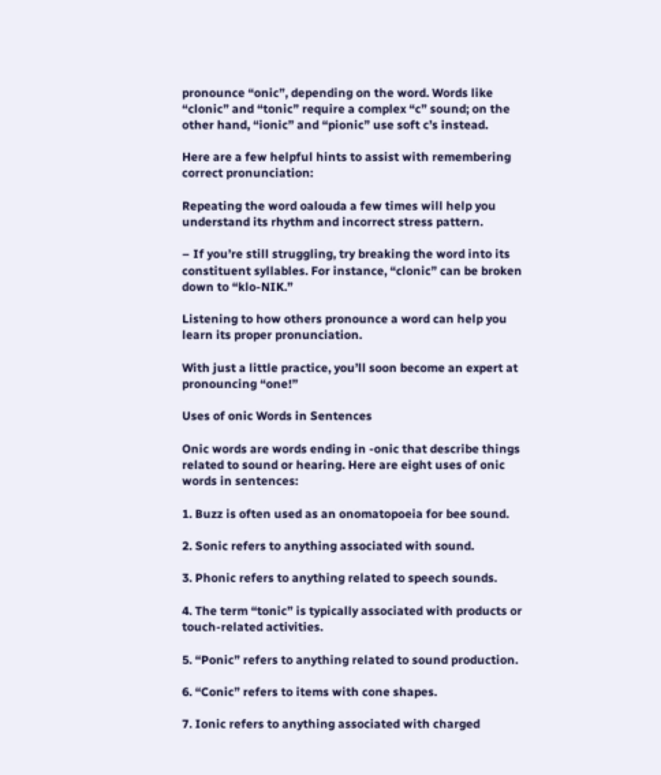pronounce “onic”, depending on the word. Words like “clonic” and “tonic” require a complex “c” sound; on the other hand, “ionic” and “pionic” use soft c’s instead.

Here are a few helpful hints to assist with remembering correct pronunciation:

Repeating the word oalouda a few times will help you understand its rhythm and incorrect stress pattern.

– If you’re still struggling, try breaking the word into its constituent syllables. For instance, “clonic” can be broken down to “klo-NIK.”

Listening to how others pronounce a word can help you learn its proper pronunciation.

With just a little practice, you’ll soon become an expert at pronouncing “one!”

Uses of onic Words in Sentences

Onic words are words ending in -onic that describe things related to sound or hearing. Here are eight uses of onic words in sentences:

1. Buzz is often used as an onomatopoeia for bee sound.

2. Sonic refers to anything associated with sound.

3. Phonic refers to anything related to speech sounds.

4. The term “tonic” is typically associated with products or touch-related activities.

5. “Ponic” refers to anything related to sound production.

6. “Conic” refers to items with cone shapes.

7. Ionic refers to anything associated with charged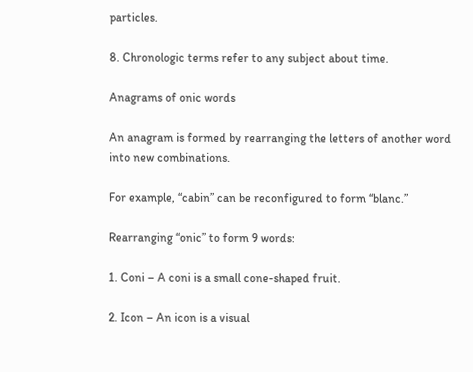particles.

8. Chronologic terms refer to any subject about time.

Anagrams of onic words

An anagram is formed by rearranging the letters of another word into new combinations.

For example, “cabin” can be reconfigured to form “blanc.”

Rearranging “onic” to form 9 words:

1. Coni – A coni is a small cone-shaped fruit.

2. Icon – An icon is a visual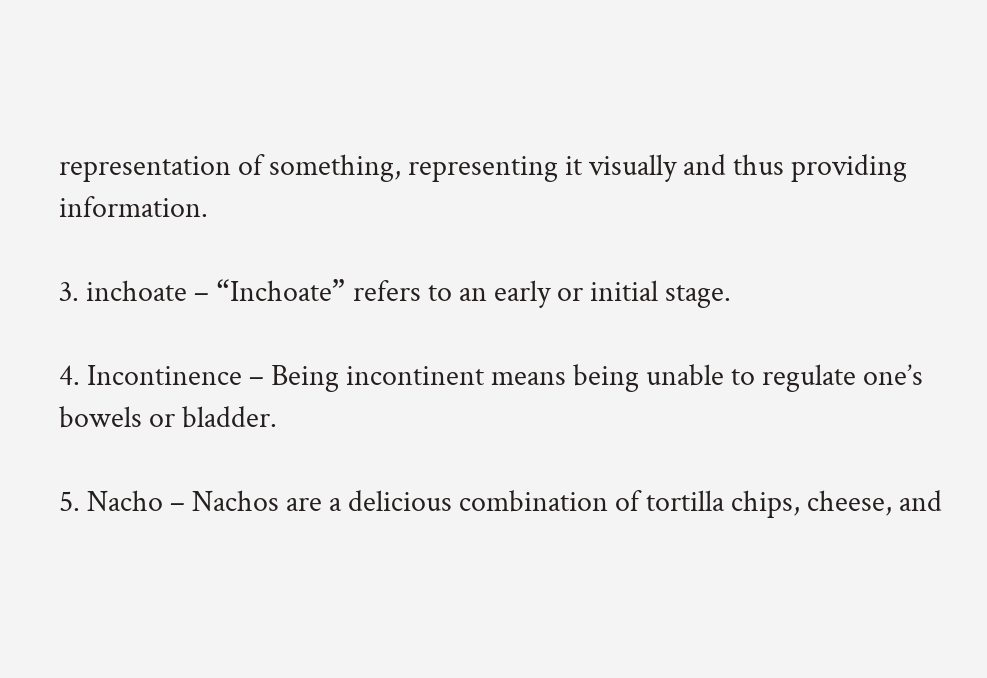representation of something, representing it visually and thus providing information.

3. inchoate – “Inchoate” refers to an early or initial stage.

4. Incontinence – Being incontinent means being unable to regulate one’s bowels or bladder.

5. Nacho – Nachos are a delicious combination of tortilla chips, cheese, and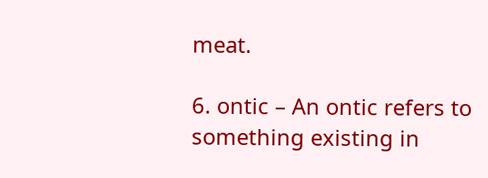meat.

6. ontic – An ontic refers to something existing in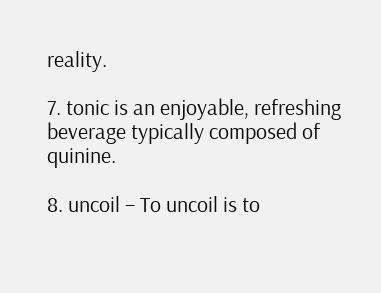reality.

7. tonic is an enjoyable, refreshing beverage typically composed of quinine.

8. uncoil – To uncoil is to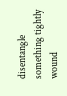disentangle something tightly wound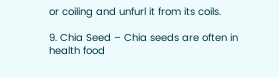or coiling and unfurl it from its coils.

9. Chia Seed – Chia seeds are often in health food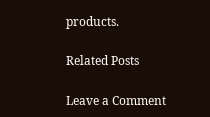products.

Related Posts

Leave a Comment